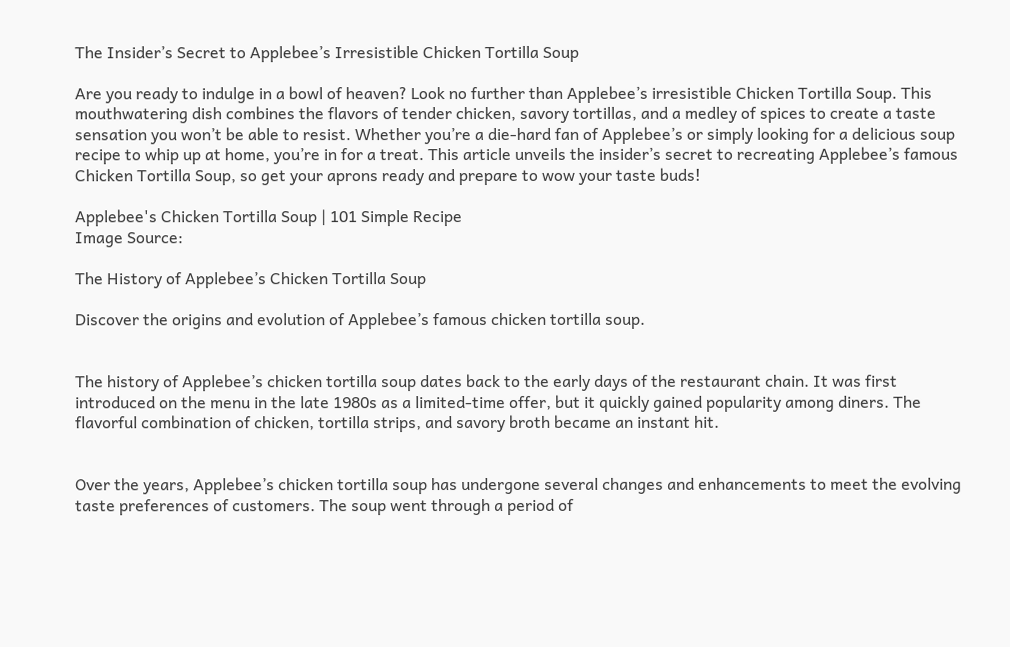The Insider’s Secret to Applebee’s Irresistible Chicken Tortilla Soup

Are you ready to indulge in a bowl of heaven? Look no further than Applebee’s irresistible Chicken Tortilla Soup. This mouthwatering dish combines the flavors of tender chicken, savory tortillas, and a medley of spices to create a taste sensation you won’t be able to resist. Whether you’re a die-hard fan of Applebee’s or simply looking for a delicious soup recipe to whip up at home, you’re in for a treat. This article unveils the insider’s secret to recreating Applebee’s famous Chicken Tortilla Soup, so get your aprons ready and prepare to wow your taste buds!

Applebee's Chicken Tortilla Soup | 101 Simple Recipe
Image Source:

The History of Applebee’s Chicken Tortilla Soup

Discover the origins and evolution of Applebee’s famous chicken tortilla soup.


The history of Applebee’s chicken tortilla soup dates back to the early days of the restaurant chain. It was first introduced on the menu in the late 1980s as a limited-time offer, but it quickly gained popularity among diners. The flavorful combination of chicken, tortilla strips, and savory broth became an instant hit.


Over the years, Applebee’s chicken tortilla soup has undergone several changes and enhancements to meet the evolving taste preferences of customers. The soup went through a period of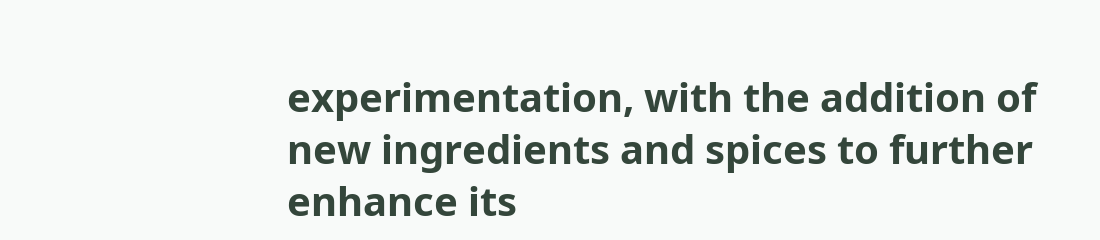experimentation, with the addition of new ingredients and spices to further enhance its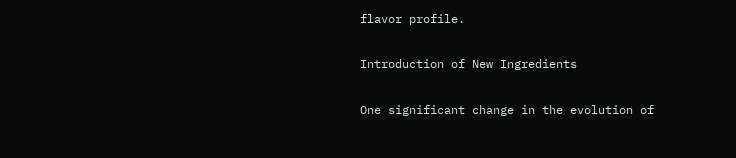flavor profile.

Introduction of New Ingredients

One significant change in the evolution of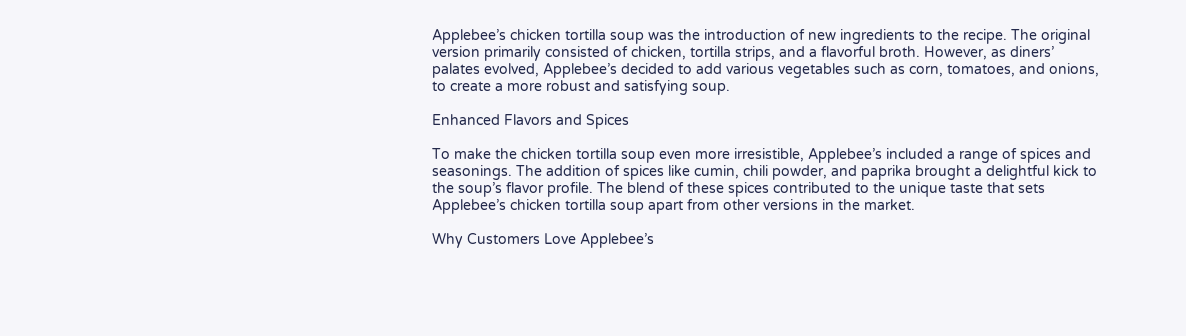Applebee’s chicken tortilla soup was the introduction of new ingredients to the recipe. The original version primarily consisted of chicken, tortilla strips, and a flavorful broth. However, as diners’ palates evolved, Applebee’s decided to add various vegetables such as corn, tomatoes, and onions, to create a more robust and satisfying soup.

Enhanced Flavors and Spices

To make the chicken tortilla soup even more irresistible, Applebee’s included a range of spices and seasonings. The addition of spices like cumin, chili powder, and paprika brought a delightful kick to the soup’s flavor profile. The blend of these spices contributed to the unique taste that sets Applebee’s chicken tortilla soup apart from other versions in the market.

Why Customers Love Applebee’s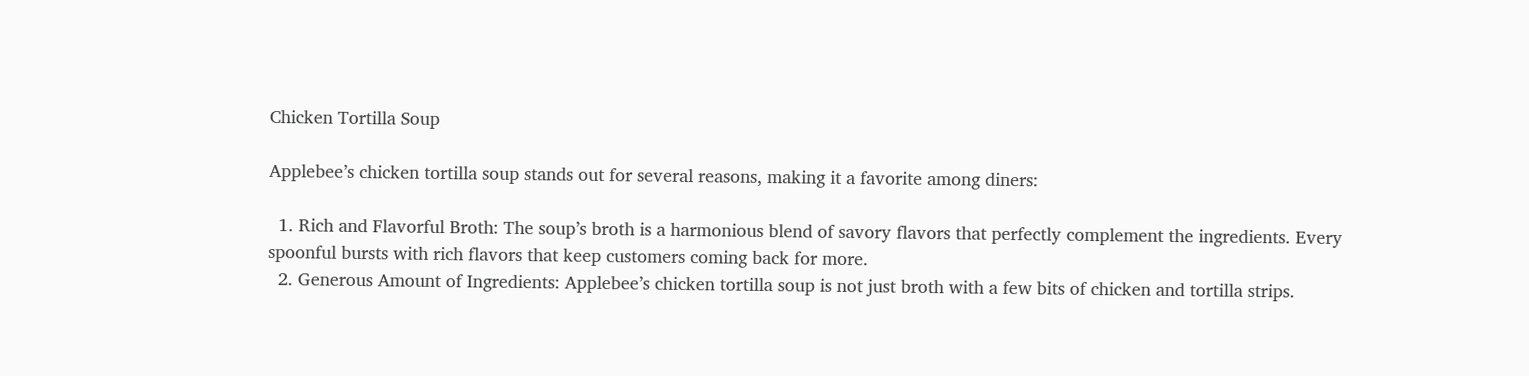Chicken Tortilla Soup

Applebee’s chicken tortilla soup stands out for several reasons, making it a favorite among diners:

  1. Rich and Flavorful Broth: The soup’s broth is a harmonious blend of savory flavors that perfectly complement the ingredients. Every spoonful bursts with rich flavors that keep customers coming back for more.
  2. Generous Amount of Ingredients: Applebee’s chicken tortilla soup is not just broth with a few bits of chicken and tortilla strips.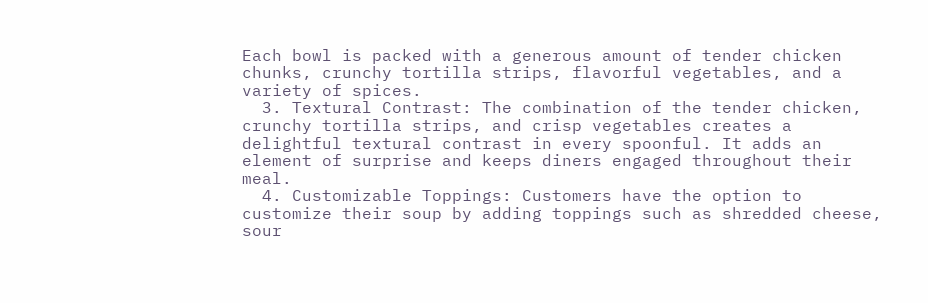Each bowl is packed with a generous amount of tender chicken chunks, crunchy tortilla strips, flavorful vegetables, and a variety of spices.
  3. Textural Contrast: The combination of the tender chicken, crunchy tortilla strips, and crisp vegetables creates a delightful textural contrast in every spoonful. It adds an element of surprise and keeps diners engaged throughout their meal.
  4. Customizable Toppings: Customers have the option to customize their soup by adding toppings such as shredded cheese, sour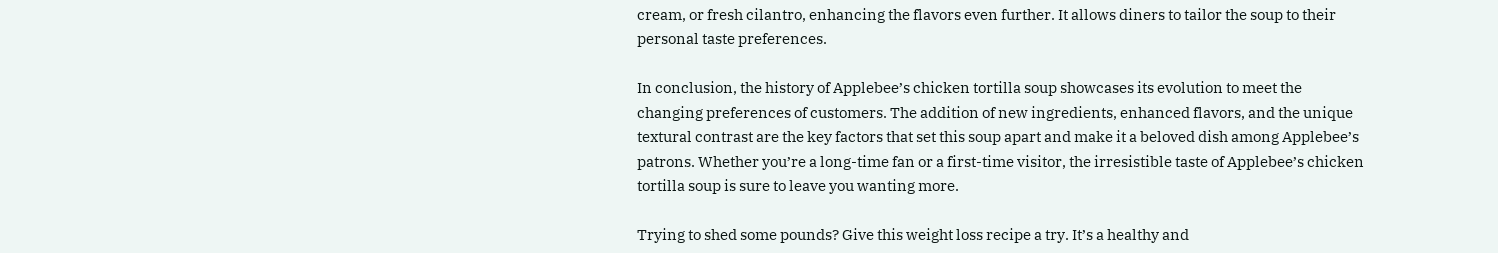cream, or fresh cilantro, enhancing the flavors even further. It allows diners to tailor the soup to their personal taste preferences.

In conclusion, the history of Applebee’s chicken tortilla soup showcases its evolution to meet the changing preferences of customers. The addition of new ingredients, enhanced flavors, and the unique textural contrast are the key factors that set this soup apart and make it a beloved dish among Applebee’s patrons. Whether you’re a long-time fan or a first-time visitor, the irresistible taste of Applebee’s chicken tortilla soup is sure to leave you wanting more.

Trying to shed some pounds? Give this weight loss recipe a try. It’s a healthy and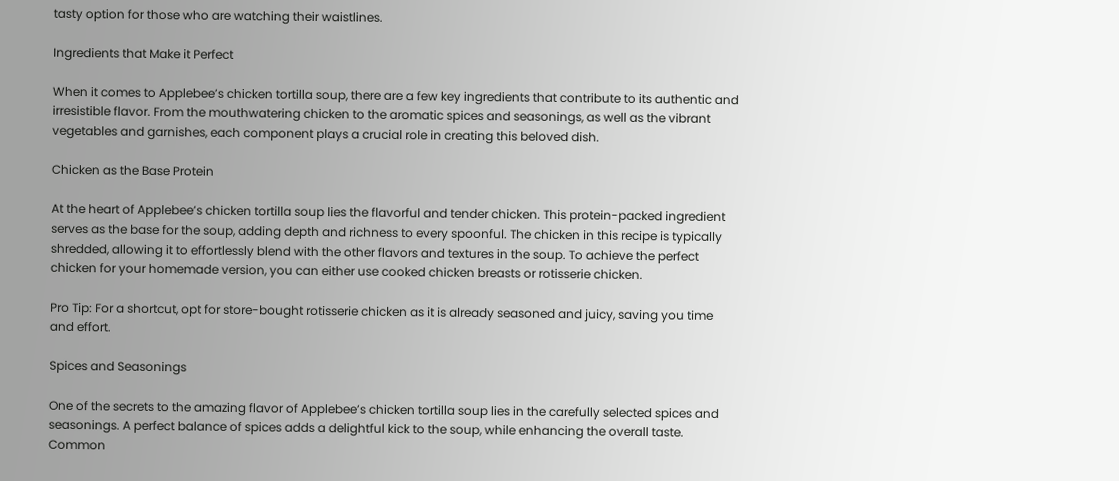tasty option for those who are watching their waistlines.

Ingredients that Make it Perfect

When it comes to Applebee’s chicken tortilla soup, there are a few key ingredients that contribute to its authentic and irresistible flavor. From the mouthwatering chicken to the aromatic spices and seasonings, as well as the vibrant vegetables and garnishes, each component plays a crucial role in creating this beloved dish.

Chicken as the Base Protein

At the heart of Applebee’s chicken tortilla soup lies the flavorful and tender chicken. This protein-packed ingredient serves as the base for the soup, adding depth and richness to every spoonful. The chicken in this recipe is typically shredded, allowing it to effortlessly blend with the other flavors and textures in the soup. To achieve the perfect chicken for your homemade version, you can either use cooked chicken breasts or rotisserie chicken.

Pro Tip: For a shortcut, opt for store-bought rotisserie chicken as it is already seasoned and juicy, saving you time and effort.

Spices and Seasonings

One of the secrets to the amazing flavor of Applebee’s chicken tortilla soup lies in the carefully selected spices and seasonings. A perfect balance of spices adds a delightful kick to the soup, while enhancing the overall taste. Common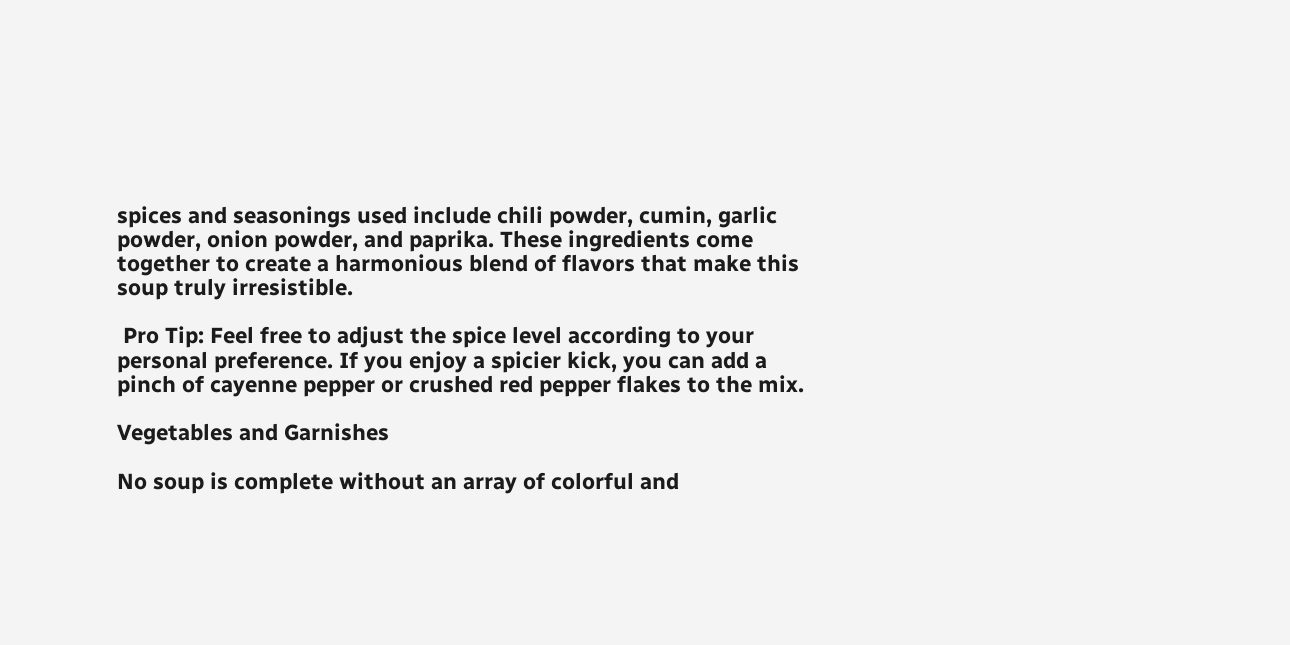spices and seasonings used include chili powder, cumin, garlic powder, onion powder, and paprika. These ingredients come together to create a harmonious blend of flavors that make this soup truly irresistible.

 Pro Tip: Feel free to adjust the spice level according to your personal preference. If you enjoy a spicier kick, you can add a pinch of cayenne pepper or crushed red pepper flakes to the mix.

Vegetables and Garnishes

No soup is complete without an array of colorful and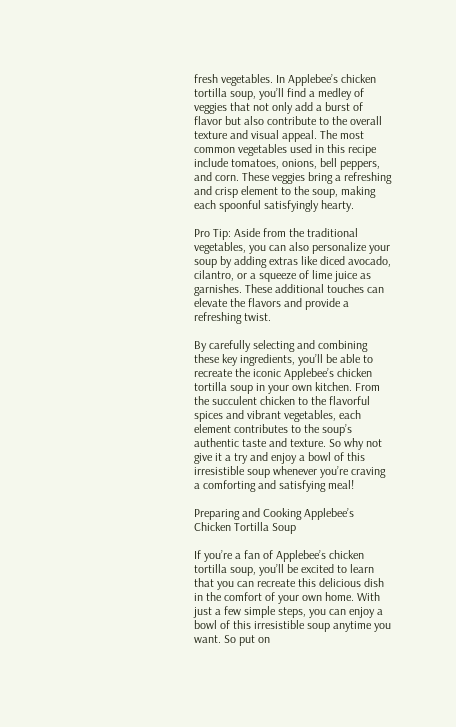fresh vegetables. In Applebee’s chicken tortilla soup, you’ll find a medley of veggies that not only add a burst of flavor but also contribute to the overall texture and visual appeal. The most common vegetables used in this recipe include tomatoes, onions, bell peppers, and corn. These veggies bring a refreshing and crisp element to the soup, making each spoonful satisfyingly hearty.

Pro Tip: Aside from the traditional vegetables, you can also personalize your soup by adding extras like diced avocado, cilantro, or a squeeze of lime juice as garnishes. These additional touches can elevate the flavors and provide a refreshing twist.

By carefully selecting and combining these key ingredients, you’ll be able to recreate the iconic Applebee’s chicken tortilla soup in your own kitchen. From the succulent chicken to the flavorful spices and vibrant vegetables, each element contributes to the soup’s authentic taste and texture. So why not give it a try and enjoy a bowl of this irresistible soup whenever you’re craving a comforting and satisfying meal!

Preparing and Cooking Applebee’s Chicken Tortilla Soup

If you’re a fan of Applebee’s chicken tortilla soup, you’ll be excited to learn that you can recreate this delicious dish in the comfort of your own home. With just a few simple steps, you can enjoy a bowl of this irresistible soup anytime you want. So put on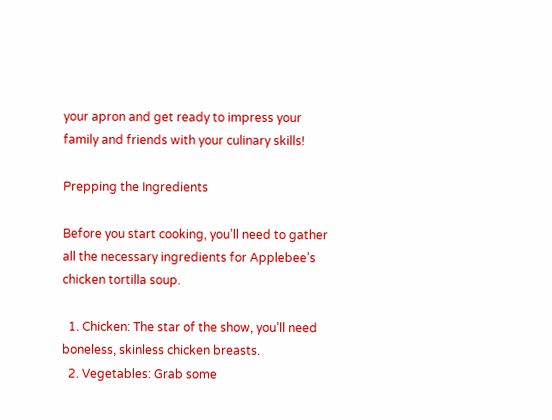your apron and get ready to impress your family and friends with your culinary skills!

Prepping the Ingredients

Before you start cooking, you’ll need to gather all the necessary ingredients for Applebee’s chicken tortilla soup.

  1. Chicken: The star of the show, you’ll need boneless, skinless chicken breasts.
  2. Vegetables: Grab some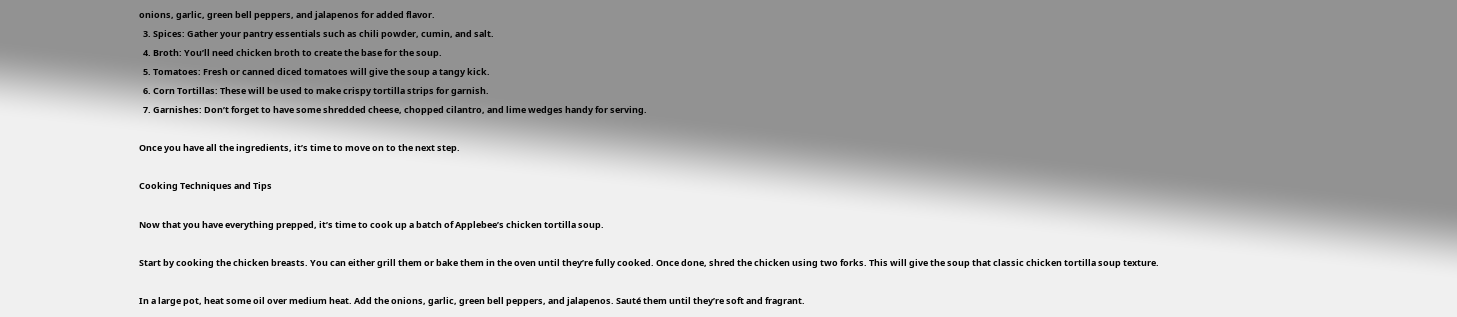onions, garlic, green bell peppers, and jalapenos for added flavor.
  3. Spices: Gather your pantry essentials such as chili powder, cumin, and salt.
  4. Broth: You’ll need chicken broth to create the base for the soup.
  5. Tomatoes: Fresh or canned diced tomatoes will give the soup a tangy kick.
  6. Corn Tortillas: These will be used to make crispy tortilla strips for garnish.
  7. Garnishes: Don’t forget to have some shredded cheese, chopped cilantro, and lime wedges handy for serving.

Once you have all the ingredients, it’s time to move on to the next step.

Cooking Techniques and Tips

Now that you have everything prepped, it’s time to cook up a batch of Applebee’s chicken tortilla soup.

Start by cooking the chicken breasts. You can either grill them or bake them in the oven until they’re fully cooked. Once done, shred the chicken using two forks. This will give the soup that classic chicken tortilla soup texture.

In a large pot, heat some oil over medium heat. Add the onions, garlic, green bell peppers, and jalapenos. Sauté them until they’re soft and fragrant.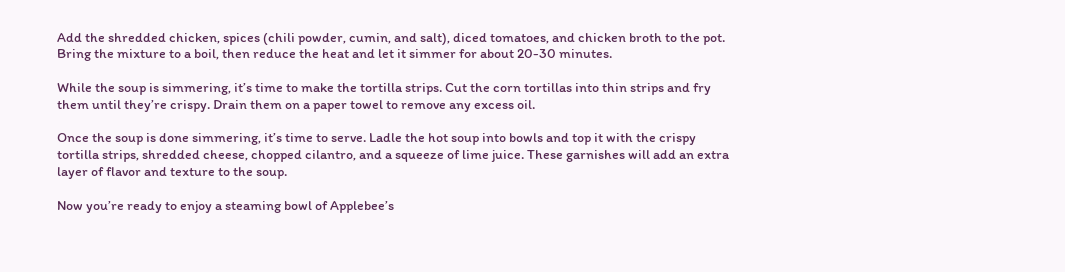Add the shredded chicken, spices (chili powder, cumin, and salt), diced tomatoes, and chicken broth to the pot. Bring the mixture to a boil, then reduce the heat and let it simmer for about 20-30 minutes.

While the soup is simmering, it’s time to make the tortilla strips. Cut the corn tortillas into thin strips and fry them until they’re crispy. Drain them on a paper towel to remove any excess oil.

Once the soup is done simmering, it’s time to serve. Ladle the hot soup into bowls and top it with the crispy tortilla strips, shredded cheese, chopped cilantro, and a squeeze of lime juice. These garnishes will add an extra layer of flavor and texture to the soup.

Now you’re ready to enjoy a steaming bowl of Applebee’s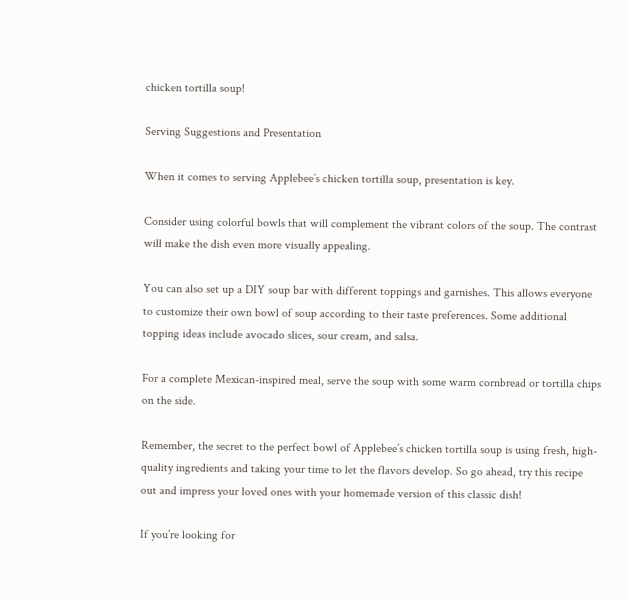chicken tortilla soup!

Serving Suggestions and Presentation

When it comes to serving Applebee’s chicken tortilla soup, presentation is key.

Consider using colorful bowls that will complement the vibrant colors of the soup. The contrast will make the dish even more visually appealing.

You can also set up a DIY soup bar with different toppings and garnishes. This allows everyone to customize their own bowl of soup according to their taste preferences. Some additional topping ideas include avocado slices, sour cream, and salsa.

For a complete Mexican-inspired meal, serve the soup with some warm cornbread or tortilla chips on the side.

Remember, the secret to the perfect bowl of Applebee’s chicken tortilla soup is using fresh, high-quality ingredients and taking your time to let the flavors develop. So go ahead, try this recipe out and impress your loved ones with your homemade version of this classic dish!

If you’re looking for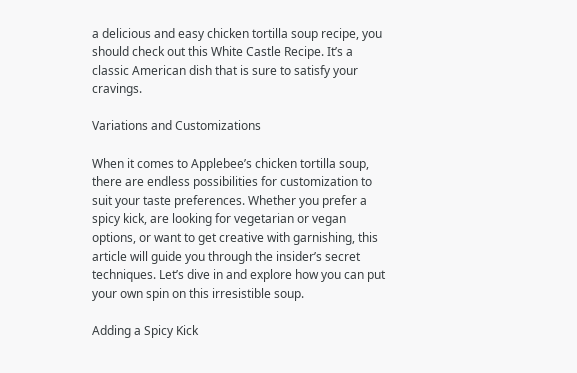a delicious and easy chicken tortilla soup recipe, you should check out this White Castle Recipe. It’s a classic American dish that is sure to satisfy your cravings.

Variations and Customizations

When it comes to Applebee’s chicken tortilla soup, there are endless possibilities for customization to suit your taste preferences. Whether you prefer a spicy kick, are looking for vegetarian or vegan options, or want to get creative with garnishing, this article will guide you through the insider’s secret techniques. Let’s dive in and explore how you can put your own spin on this irresistible soup.

Adding a Spicy Kick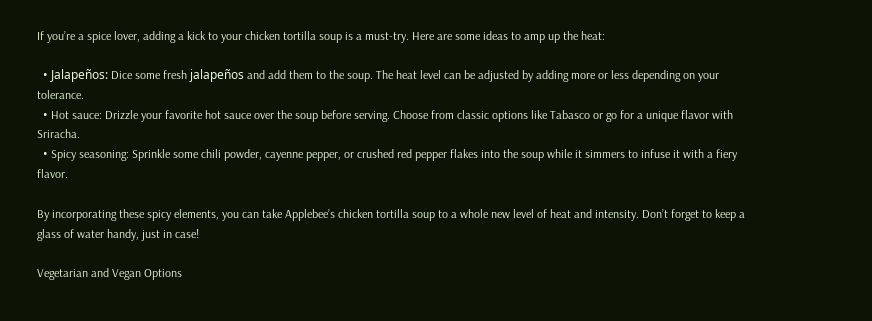If you’re a spice lover, adding a kick to your chicken tortilla soup is a must-try. Here are some ideas to amp up the heat:

  • Jalapeños: Dice some fresh jalapeños and add them to the soup. The heat level can be adjusted by adding more or less depending on your tolerance.
  • Hot sauce: Drizzle your favorite hot sauce over the soup before serving. Choose from classic options like Tabasco or go for a unique flavor with Sriracha.
  • Spicy seasoning: Sprinkle some chili powder, cayenne pepper, or crushed red pepper flakes into the soup while it simmers to infuse it with a fiery flavor.

By incorporating these spicy elements, you can take Applebee’s chicken tortilla soup to a whole new level of heat and intensity. Don’t forget to keep a glass of water handy, just in case!

Vegetarian and Vegan Options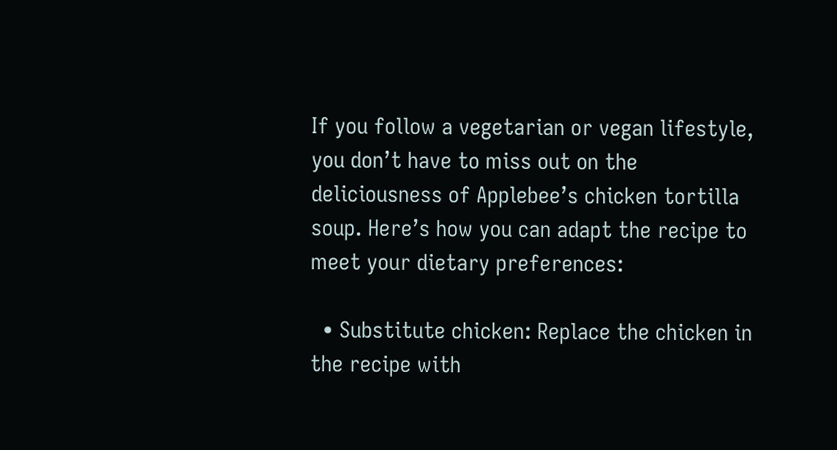If you follow a vegetarian or vegan lifestyle, you don’t have to miss out on the deliciousness of Applebee’s chicken tortilla soup. Here’s how you can adapt the recipe to meet your dietary preferences:

  • Substitute chicken: Replace the chicken in the recipe with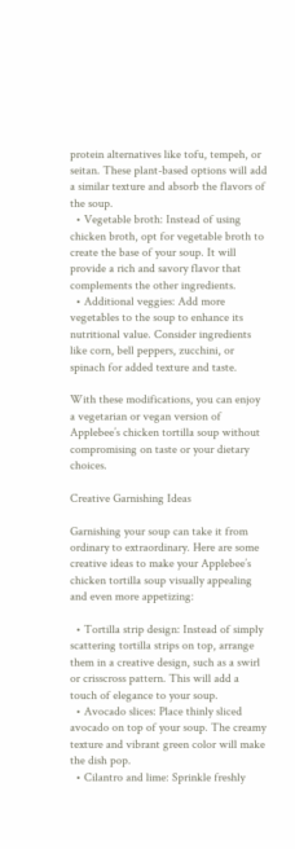protein alternatives like tofu, tempeh, or seitan. These plant-based options will add a similar texture and absorb the flavors of the soup.
  • Vegetable broth: Instead of using chicken broth, opt for vegetable broth to create the base of your soup. It will provide a rich and savory flavor that complements the other ingredients.
  • Additional veggies: Add more vegetables to the soup to enhance its nutritional value. Consider ingredients like corn, bell peppers, zucchini, or spinach for added texture and taste.

With these modifications, you can enjoy a vegetarian or vegan version of Applebee’s chicken tortilla soup without compromising on taste or your dietary choices.

Creative Garnishing Ideas

Garnishing your soup can take it from ordinary to extraordinary. Here are some creative ideas to make your Applebee’s chicken tortilla soup visually appealing and even more appetizing:

  • Tortilla strip design: Instead of simply scattering tortilla strips on top, arrange them in a creative design, such as a swirl or crisscross pattern. This will add a touch of elegance to your soup.
  • Avocado slices: Place thinly sliced avocado on top of your soup. The creamy texture and vibrant green color will make the dish pop.
  • Cilantro and lime: Sprinkle freshly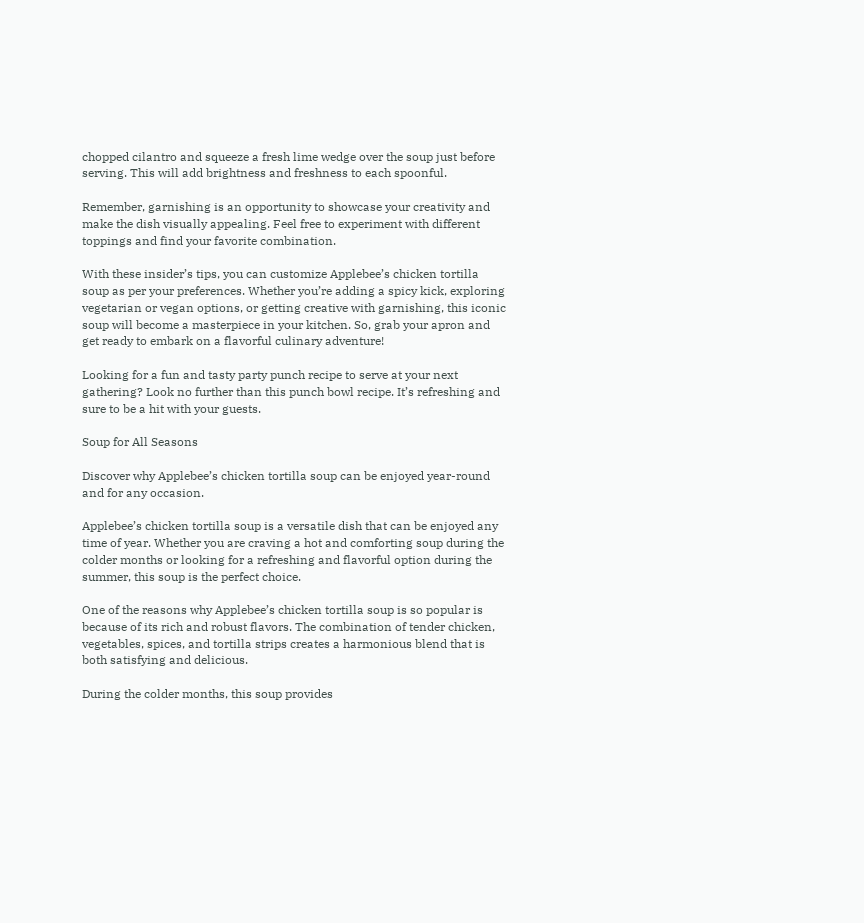chopped cilantro and squeeze a fresh lime wedge over the soup just before serving. This will add brightness and freshness to each spoonful.

Remember, garnishing is an opportunity to showcase your creativity and make the dish visually appealing. Feel free to experiment with different toppings and find your favorite combination.

With these insider’s tips, you can customize Applebee’s chicken tortilla soup as per your preferences. Whether you’re adding a spicy kick, exploring vegetarian or vegan options, or getting creative with garnishing, this iconic soup will become a masterpiece in your kitchen. So, grab your apron and get ready to embark on a flavorful culinary adventure!

Looking for a fun and tasty party punch recipe to serve at your next gathering? Look no further than this punch bowl recipe. It’s refreshing and sure to be a hit with your guests.

Soup for All Seasons

Discover why Applebee’s chicken tortilla soup can be enjoyed year-round and for any occasion.

Applebee’s chicken tortilla soup is a versatile dish that can be enjoyed any time of year. Whether you are craving a hot and comforting soup during the colder months or looking for a refreshing and flavorful option during the summer, this soup is the perfect choice.

One of the reasons why Applebee’s chicken tortilla soup is so popular is because of its rich and robust flavors. The combination of tender chicken, vegetables, spices, and tortilla strips creates a harmonious blend that is both satisfying and delicious.

During the colder months, this soup provides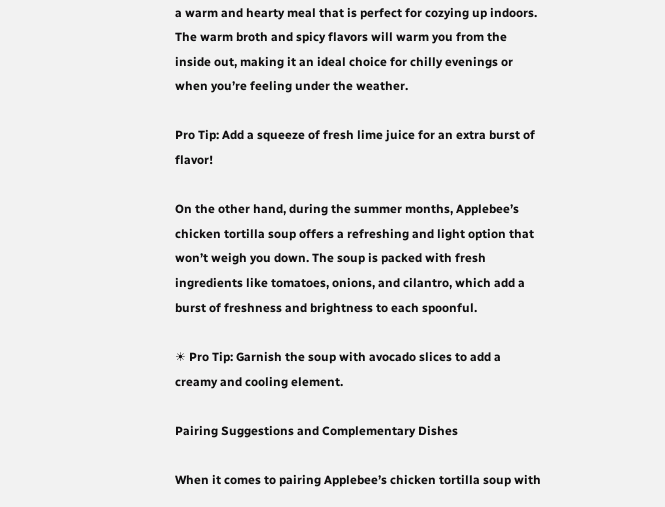a warm and hearty meal that is perfect for cozying up indoors. The warm broth and spicy flavors will warm you from the inside out, making it an ideal choice for chilly evenings or when you’re feeling under the weather.

Pro Tip: Add a squeeze of fresh lime juice for an extra burst of flavor!

On the other hand, during the summer months, Applebee’s chicken tortilla soup offers a refreshing and light option that won’t weigh you down. The soup is packed with fresh ingredients like tomatoes, onions, and cilantro, which add a burst of freshness and brightness to each spoonful.

☀ Pro Tip: Garnish the soup with avocado slices to add a creamy and cooling element.

Pairing Suggestions and Complementary Dishes

When it comes to pairing Applebee’s chicken tortilla soup with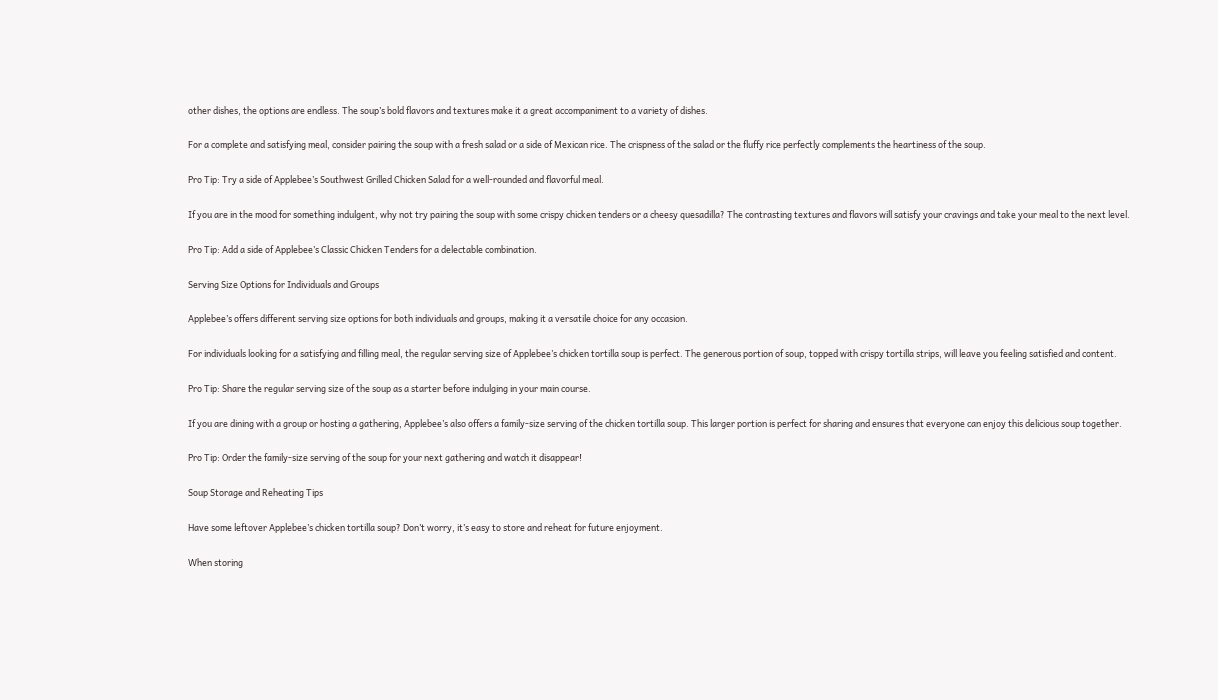other dishes, the options are endless. The soup’s bold flavors and textures make it a great accompaniment to a variety of dishes.

For a complete and satisfying meal, consider pairing the soup with a fresh salad or a side of Mexican rice. The crispness of the salad or the fluffy rice perfectly complements the heartiness of the soup.

Pro Tip: Try a side of Applebee’s Southwest Grilled Chicken Salad for a well-rounded and flavorful meal.

If you are in the mood for something indulgent, why not try pairing the soup with some crispy chicken tenders or a cheesy quesadilla? The contrasting textures and flavors will satisfy your cravings and take your meal to the next level.

Pro Tip: Add a side of Applebee’s Classic Chicken Tenders for a delectable combination.

Serving Size Options for Individuals and Groups

Applebee’s offers different serving size options for both individuals and groups, making it a versatile choice for any occasion.

For individuals looking for a satisfying and filling meal, the regular serving size of Applebee’s chicken tortilla soup is perfect. The generous portion of soup, topped with crispy tortilla strips, will leave you feeling satisfied and content.

Pro Tip: Share the regular serving size of the soup as a starter before indulging in your main course.

If you are dining with a group or hosting a gathering, Applebee’s also offers a family-size serving of the chicken tortilla soup. This larger portion is perfect for sharing and ensures that everyone can enjoy this delicious soup together.

Pro Tip: Order the family-size serving of the soup for your next gathering and watch it disappear!

Soup Storage and Reheating Tips

Have some leftover Applebee’s chicken tortilla soup? Don’t worry, it’s easy to store and reheat for future enjoyment.

When storing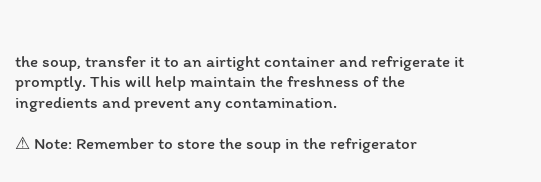the soup, transfer it to an airtight container and refrigerate it promptly. This will help maintain the freshness of the ingredients and prevent any contamination.

⚠ Note: Remember to store the soup in the refrigerator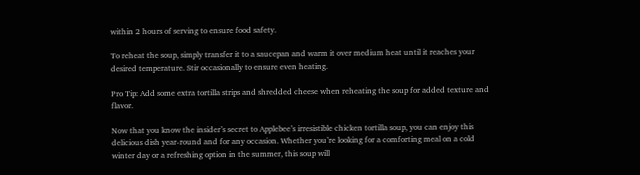within 2 hours of serving to ensure food safety.

To reheat the soup, simply transfer it to a saucepan and warm it over medium heat until it reaches your desired temperature. Stir occasionally to ensure even heating.

Pro Tip: Add some extra tortilla strips and shredded cheese when reheating the soup for added texture and flavor.

Now that you know the insider’s secret to Applebee’s irresistible chicken tortilla soup, you can enjoy this delicious dish year-round and for any occasion. Whether you’re looking for a comforting meal on a cold winter day or a refreshing option in the summer, this soup will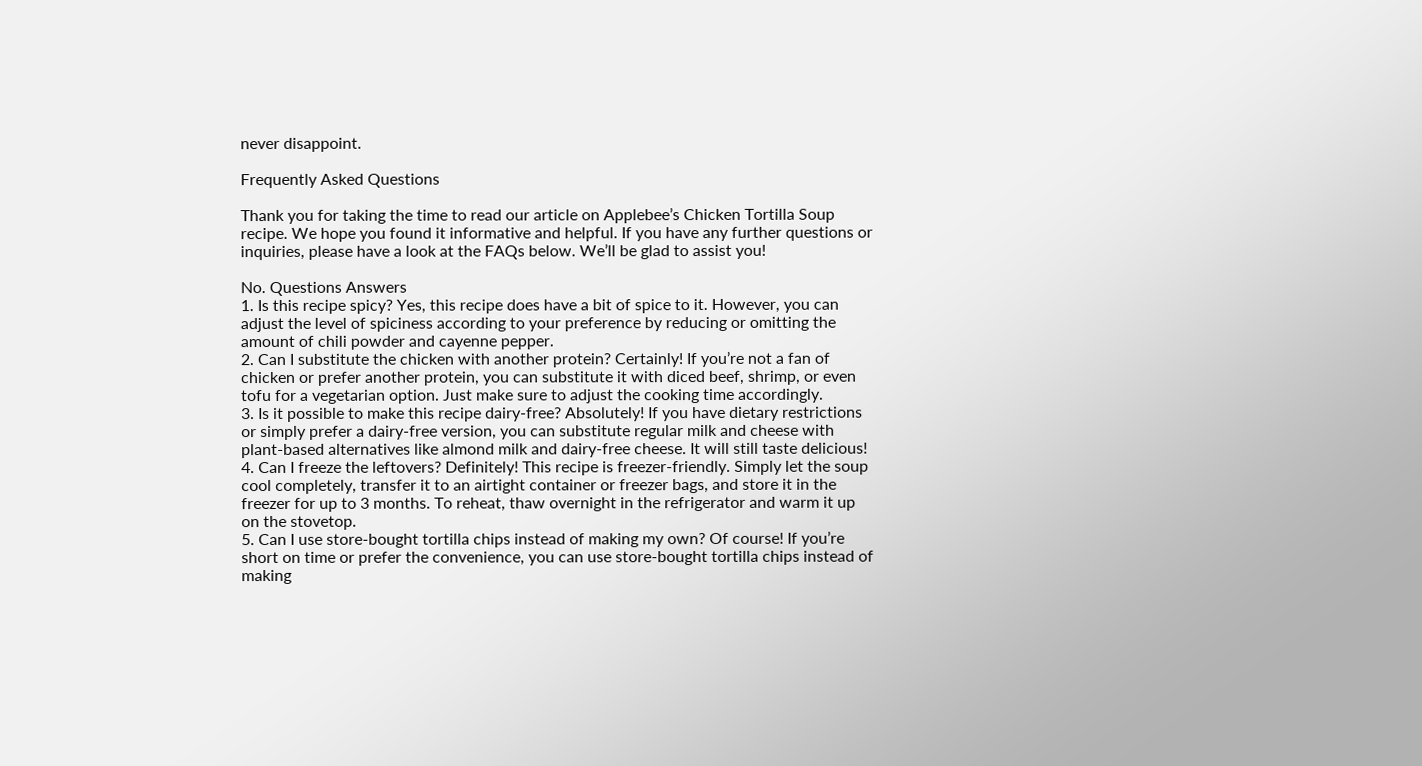never disappoint.

Frequently Asked Questions

Thank you for taking the time to read our article on Applebee’s Chicken Tortilla Soup recipe. We hope you found it informative and helpful. If you have any further questions or inquiries, please have a look at the FAQs below. We’ll be glad to assist you!

No. Questions Answers
1. Is this recipe spicy? Yes, this recipe does have a bit of spice to it. However, you can adjust the level of spiciness according to your preference by reducing or omitting the amount of chili powder and cayenne pepper.
2. Can I substitute the chicken with another protein? Certainly! If you’re not a fan of chicken or prefer another protein, you can substitute it with diced beef, shrimp, or even tofu for a vegetarian option. Just make sure to adjust the cooking time accordingly.
3. Is it possible to make this recipe dairy-free? Absolutely! If you have dietary restrictions or simply prefer a dairy-free version, you can substitute regular milk and cheese with plant-based alternatives like almond milk and dairy-free cheese. It will still taste delicious!
4. Can I freeze the leftovers? Definitely! This recipe is freezer-friendly. Simply let the soup cool completely, transfer it to an airtight container or freezer bags, and store it in the freezer for up to 3 months. To reheat, thaw overnight in the refrigerator and warm it up on the stovetop.
5. Can I use store-bought tortilla chips instead of making my own? Of course! If you’re short on time or prefer the convenience, you can use store-bought tortilla chips instead of making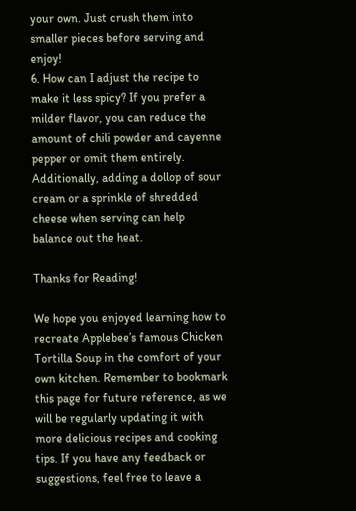your own. Just crush them into smaller pieces before serving and enjoy!
6. How can I adjust the recipe to make it less spicy? If you prefer a milder flavor, you can reduce the amount of chili powder and cayenne pepper or omit them entirely. Additionally, adding a dollop of sour cream or a sprinkle of shredded cheese when serving can help balance out the heat.

Thanks for Reading!

We hope you enjoyed learning how to recreate Applebee’s famous Chicken Tortilla Soup in the comfort of your own kitchen. Remember to bookmark this page for future reference, as we will be regularly updating it with more delicious recipes and cooking tips. If you have any feedback or suggestions, feel free to leave a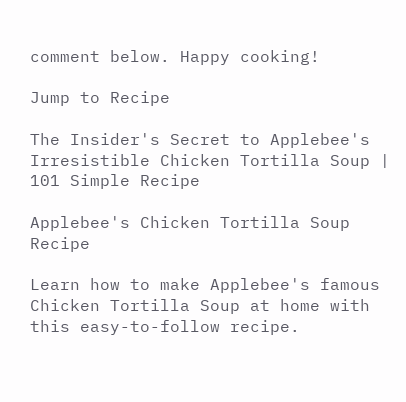comment below. Happy cooking!

Jump to Recipe

The Insider's Secret to Applebee's Irresistible Chicken Tortilla Soup | 101 Simple Recipe

Applebee's Chicken Tortilla Soup Recipe

Learn how to make Applebee's famous Chicken Tortilla Soup at home with this easy-to-follow recipe.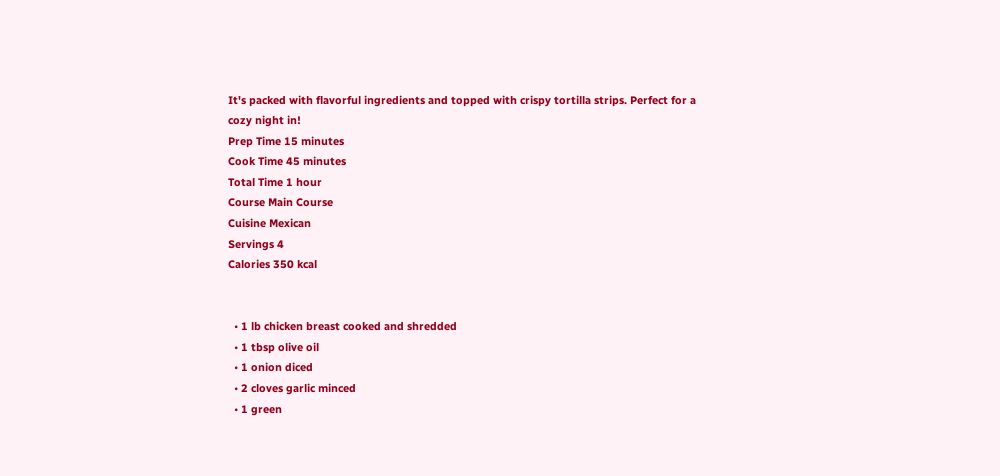It's packed with flavorful ingredients and topped with crispy tortilla strips. Perfect for a cozy night in!
Prep Time 15 minutes
Cook Time 45 minutes
Total Time 1 hour
Course Main Course
Cuisine Mexican
Servings 4
Calories 350 kcal


  • 1 lb chicken breast cooked and shredded
  • 1 tbsp olive oil
  • 1 onion diced
  • 2 cloves garlic minced
  • 1 green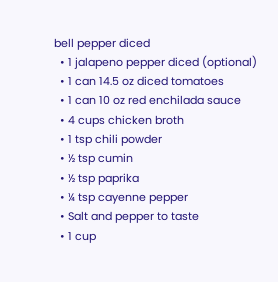bell pepper diced
  • 1 jalapeno pepper diced (optional)
  • 1 can 14.5 oz diced tomatoes
  • 1 can 10 oz red enchilada sauce
  • 4 cups chicken broth
  • 1 tsp chili powder
  • ½ tsp cumin
  • ½ tsp paprika
  • ¼ tsp cayenne pepper
  • Salt and pepper to taste
  • 1 cup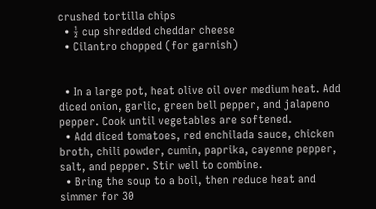crushed tortilla chips
  • ½ cup shredded cheddar cheese
  • Cilantro chopped (for garnish)


  • In a large pot, heat olive oil over medium heat. Add diced onion, garlic, green bell pepper, and jalapeno pepper. Cook until vegetables are softened.
  • Add diced tomatoes, red enchilada sauce, chicken broth, chili powder, cumin, paprika, cayenne pepper, salt, and pepper. Stir well to combine.
  • Bring the soup to a boil, then reduce heat and simmer for 30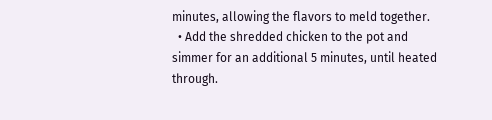minutes, allowing the flavors to meld together.
  • Add the shredded chicken to the pot and simmer for an additional 5 minutes, until heated through.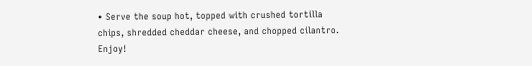• Serve the soup hot, topped with crushed tortilla chips, shredded cheddar cheese, and chopped cilantro. Enjoy!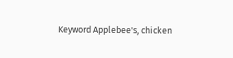Keyword Applebee's, chicken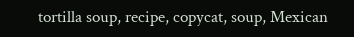tortilla soup, recipe, copycat, soup, Mexican